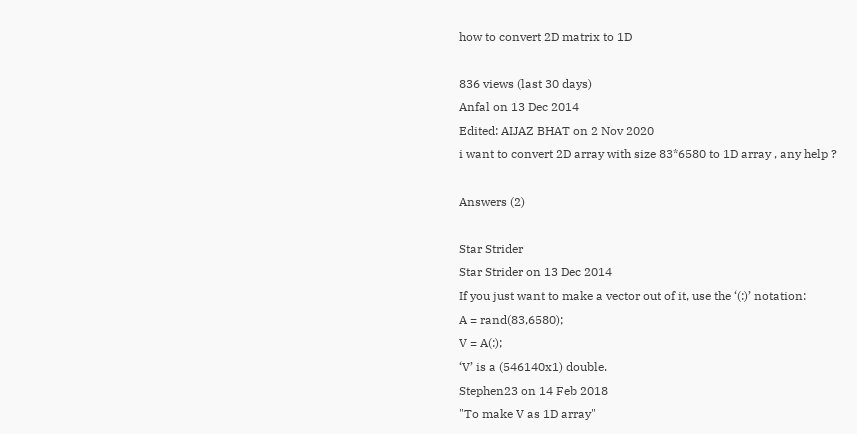how to convert 2D matrix to 1D

836 views (last 30 days)
Anfal on 13 Dec 2014
Edited: AIJAZ BHAT on 2 Nov 2020
i want to convert 2D array with size 83*6580 to 1D array , any help ?

Answers (2)

Star Strider
Star Strider on 13 Dec 2014
If you just want to make a vector out of it, use the ‘(:)’ notation:
A = rand(83,6580);
V = A(:);
‘V’ is a (546140x1) double.
Stephen23 on 14 Feb 2018
"To make V as 1D array"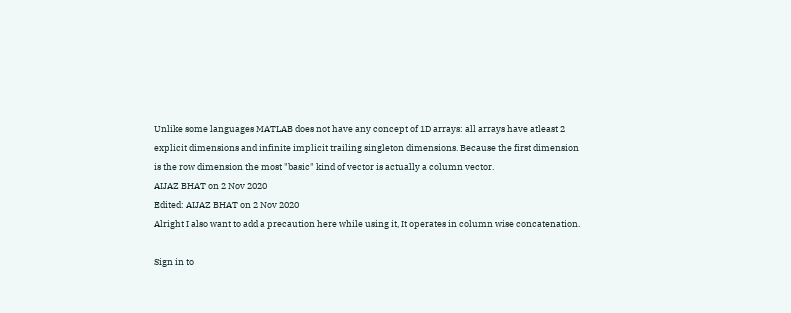Unlike some languages MATLAB does not have any concept of 1D arrays: all arrays have atleast 2 explicit dimensions and infinite implicit trailing singleton dimensions. Because the first dimension is the row dimension the most "basic" kind of vector is actually a column vector.
AIJAZ BHAT on 2 Nov 2020
Edited: AIJAZ BHAT on 2 Nov 2020
Alright I also want to add a precaution here while using it, It operates in column wise concatenation.

Sign in to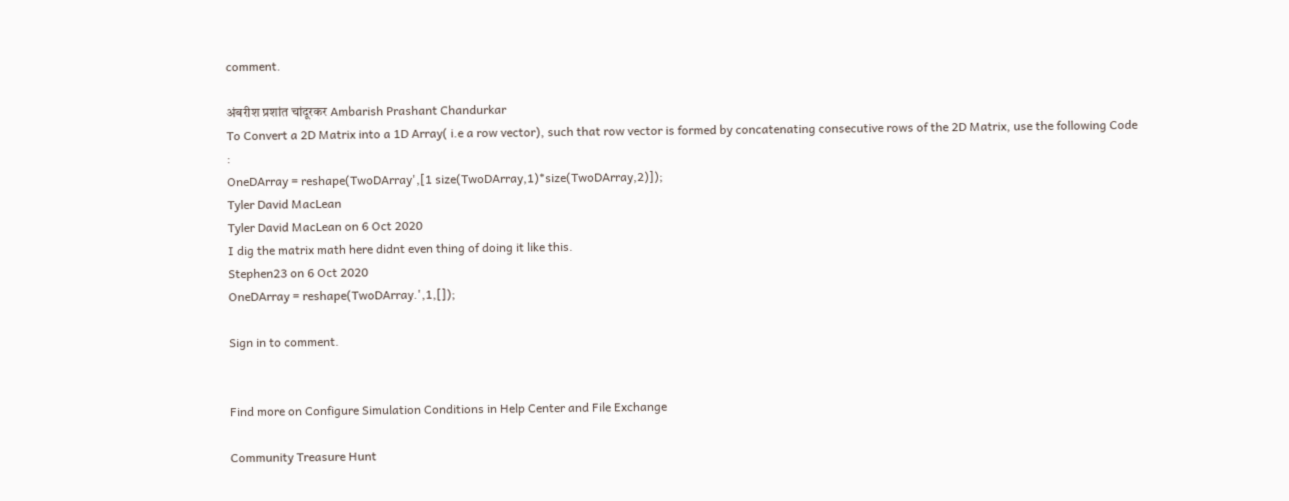comment.

अंबरीश प्रशांत चांदूरकर Ambarish Prashant Chandurkar
To Convert a 2D Matrix into a 1D Array( i.e a row vector), such that row vector is formed by concatenating consecutive rows of the 2D Matrix, use the following Code :
OneDArray = reshape(TwoDArray',[1 size(TwoDArray,1)*size(TwoDArray,2)]);
Tyler David MacLean
Tyler David MacLean on 6 Oct 2020
I dig the matrix math here didnt even thing of doing it like this.
Stephen23 on 6 Oct 2020
OneDArray = reshape(TwoDArray.',1,[]);

Sign in to comment.


Find more on Configure Simulation Conditions in Help Center and File Exchange

Community Treasure Hunt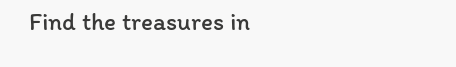Find the treasures in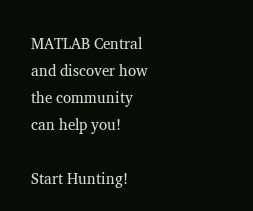MATLAB Central and discover how the community can help you!

Start Hunting!